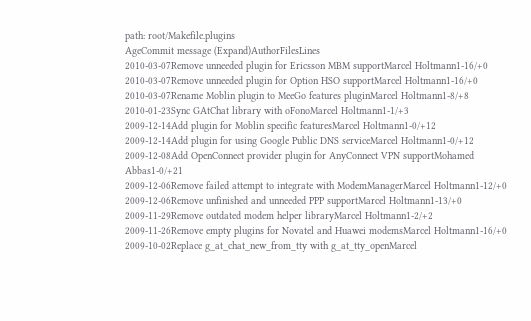path: root/Makefile.plugins
AgeCommit message (Expand)AuthorFilesLines
2010-03-07Remove unneeded plugin for Ericsson MBM supportMarcel Holtmann1-16/+0
2010-03-07Remove unneeded plugin for Option HSO supportMarcel Holtmann1-16/+0
2010-03-07Rename Moblin plugin to MeeGo features pluginMarcel Holtmann1-8/+8
2010-01-23Sync GAtChat library with oFonoMarcel Holtmann1-1/+3
2009-12-14Add plugin for Moblin specific featuresMarcel Holtmann1-0/+12
2009-12-14Add plugin for using Google Public DNS serviceMarcel Holtmann1-0/+12
2009-12-08Add OpenConnect provider plugin for AnyConnect VPN supportMohamed Abbas1-0/+21
2009-12-06Remove failed attempt to integrate with ModemManagerMarcel Holtmann1-12/+0
2009-12-06Remove unfinished and unneeded PPP supportMarcel Holtmann1-13/+0
2009-11-29Remove outdated modem helper libraryMarcel Holtmann1-2/+2
2009-11-26Remove empty plugins for Novatel and Huawei modemsMarcel Holtmann1-16/+0
2009-10-02Replace g_at_chat_new_from_tty with g_at_tty_openMarcel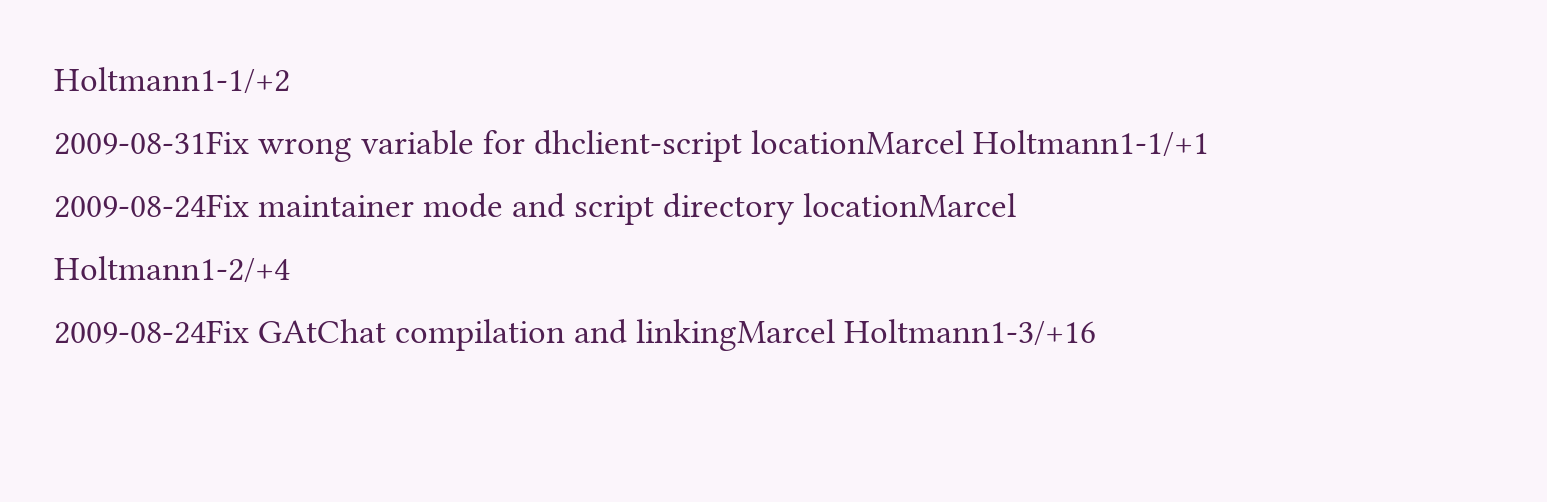Holtmann1-1/+2
2009-08-31Fix wrong variable for dhclient-script locationMarcel Holtmann1-1/+1
2009-08-24Fix maintainer mode and script directory locationMarcel Holtmann1-2/+4
2009-08-24Fix GAtChat compilation and linkingMarcel Holtmann1-3/+16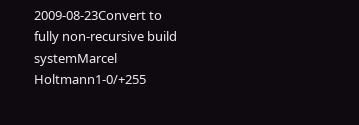2009-08-23Convert to fully non-recursive build systemMarcel Holtmann1-0/+255